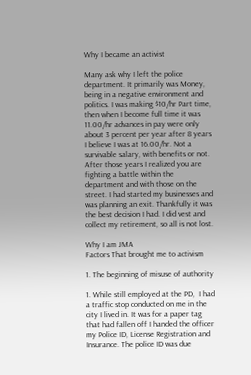Why I became an activist

Many ask why I left the police department. It primarily was Money, being in a negative environment and politics. I was making $10/hr Part time, then when I become full time it was 11.00/hr advances in pay were only about 3 percent per year after 8 years I believe I was at 16.00/hr. Not a survivable salary, with benefits or not. After those years I realized you are fighting a battle within the department and with those on the street. I had started my businesses and was planning an exit. Thankfully it was the best decision I had. I did vest and collect my retirement, so all is not lost.

Why I am JMA
Factors That brought me to activism

1. The beginning of misuse of authority

1. While still employed at the PD,  I had a traffic stop conducted on me in the city I lived in. It was for a paper tag that had fallen off I handed the officer my Police ID, License Registration and Insurance. The police ID was due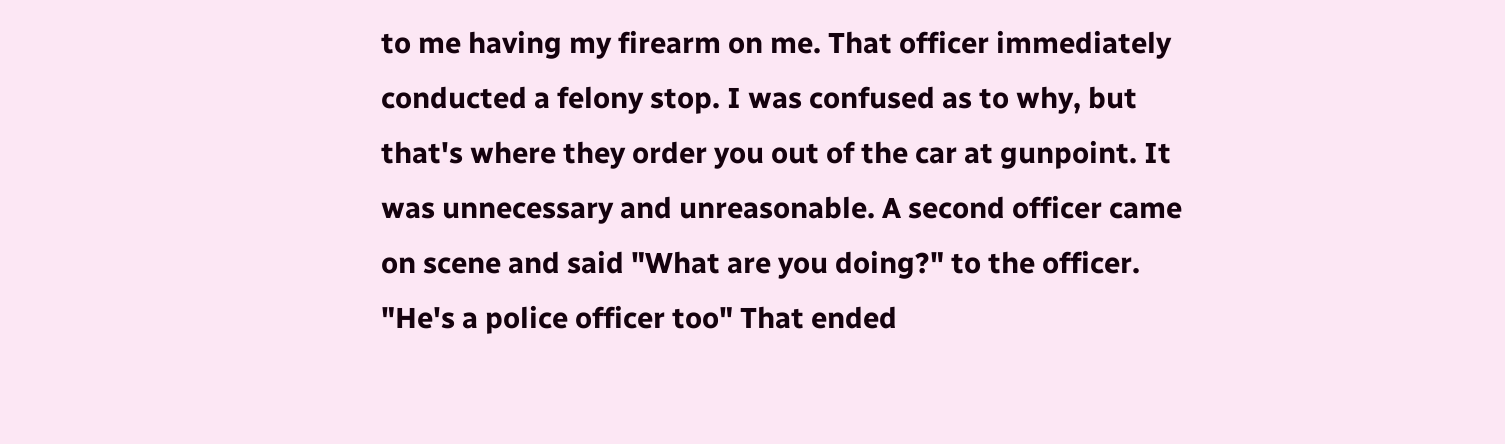to me having my firearm on me. That officer immediately conducted a felony stop. I was confused as to why, but that's where they order you out of the car at gunpoint. It was unnecessary and unreasonable. A second officer came on scene and said "What are you doing?" to the officer. "He's a police officer too" That ended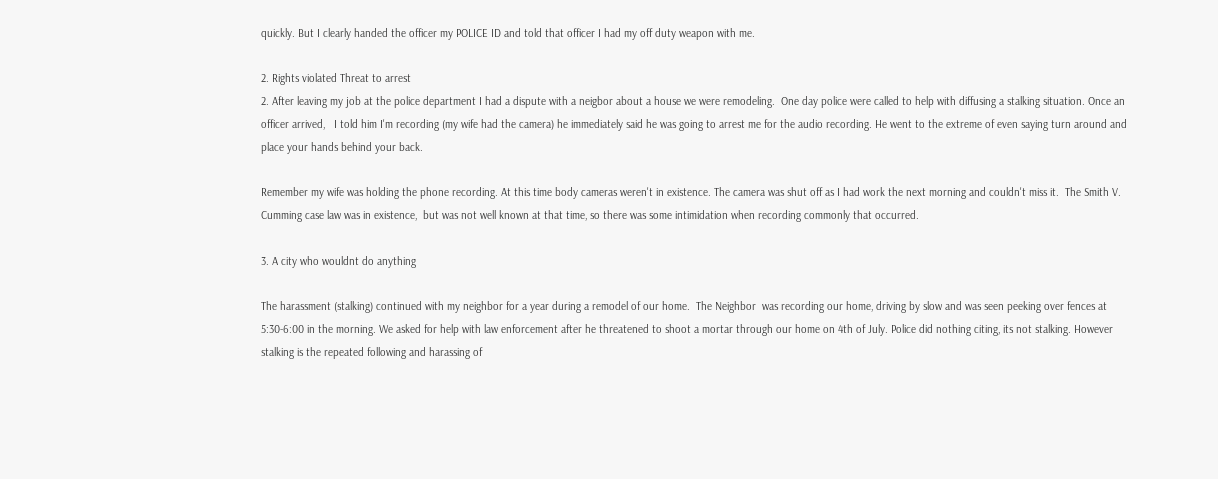quickly. But I clearly handed the officer my POLICE ID and told that officer I had my off duty weapon with me.

2. Rights violated Threat to arrest
2. After leaving my job at the police department I had a dispute with a neigbor about a house we were remodeling.  One day police were called to help with diffusing a stalking situation. Once an officer arrived,   I told him I'm recording (my wife had the camera) he immediately said he was going to arrest me for the audio recording. He went to the extreme of even saying turn around and place your hands behind your back.

Remember my wife was holding the phone recording. At this time body cameras weren't in existence. The camera was shut off as I had work the next morning and couldn't miss it.  The Smith V. Cumming case law was in existence,  but was not well known at that time, so there was some intimidation when recording commonly that occurred.

3. A city who wouldnt do anything

The harassment (stalking) continued with my neighbor for a year during a remodel of our home.  The Neighbor  was recording our home, driving by slow and was seen peeking over fences at 5:30-6:00 in the morning. We asked for help with law enforcement after he threatened to shoot a mortar through our home on 4th of July. Police did nothing citing, its not stalking. However stalking is the repeated following and harassing of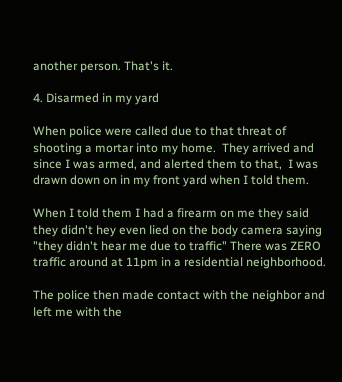another person. That's it.

4. Disarmed in my yard

When police were called due to that threat of shooting a mortar into my home.  They arrived and since I was armed, and alerted them to that,  I was drawn down on in my front yard when I told them.

When I told them I had a firearm on me they said they didn't hey even lied on the body camera saying "they didn't hear me due to traffic" There was ZERO traffic around at 11pm in a residential neighborhood.

The police then made contact with the neighbor and left me with the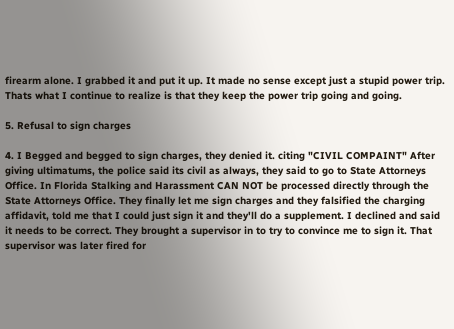firearm alone. I grabbed it and put it up. It made no sense except just a stupid power trip. Thats what I continue to realize is that they keep the power trip going and going.

5. Refusal to sign charges

4. I Begged and begged to sign charges, they denied it. citing "CIVIL COMPAINT" After giving ultimatums, the police said its civil as always, they said to go to State Attorneys Office. In Florida Stalking and Harassment CAN NOT be processed directly through the State Attorneys Office. They finally let me sign charges and they falsified the charging affidavit, told me that I could just sign it and they'll do a supplement. I declined and said it needs to be correct. They brought a supervisor in to try to convince me to sign it. That supervisor was later fired for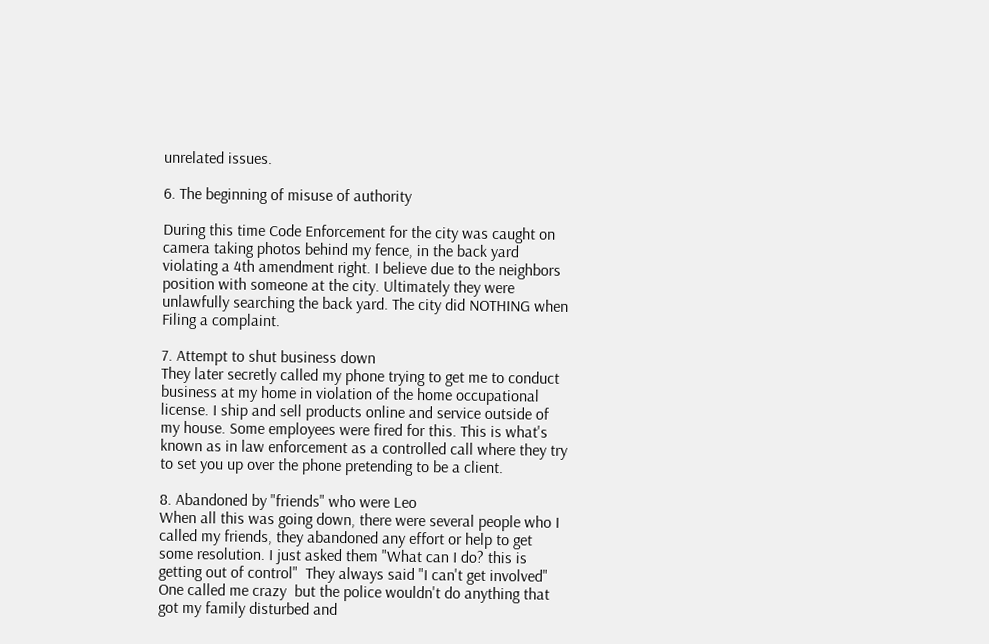unrelated issues.

6. The beginning of misuse of authority

During this time Code Enforcement for the city was caught on camera taking photos behind my fence, in the back yard violating a 4th amendment right. I believe due to the neighbors position with someone at the city. Ultimately they were unlawfully searching the back yard. The city did NOTHING when Filing a complaint.

7. Attempt to shut business down
They later secretly called my phone trying to get me to conduct business at my home in violation of the home occupational license. I ship and sell products online and service outside of my house. Some employees were fired for this. This is what's known as in law enforcement as a controlled call where they try to set you up over the phone pretending to be a client.

8. Abandoned by "friends" who were Leo
When all this was going down, there were several people who I called my friends, they abandoned any effort or help to get some resolution. I just asked them "What can I do? this is getting out of control"  They always said "I can't get involved"  One called me crazy  but the police wouldn't do anything that got my family disturbed and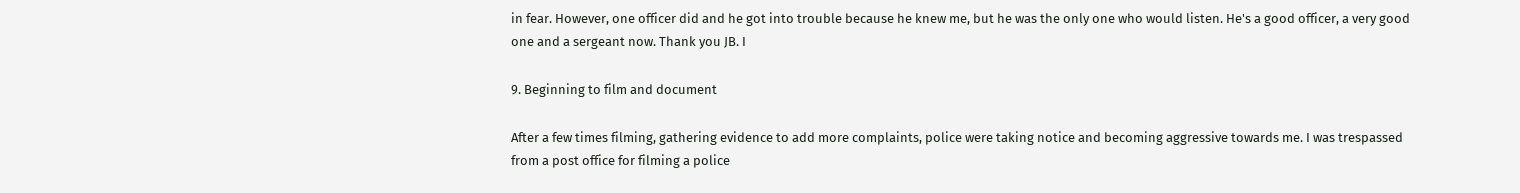in fear. However, one officer did and he got into trouble because he knew me, but he was the only one who would listen. He's a good officer, a very good one and a sergeant now. Thank you JB. I

9. Beginning to film and document

After a few times filming, gathering evidence to add more complaints, police were taking notice and becoming aggressive towards me. I was trespassed from a post office for filming a police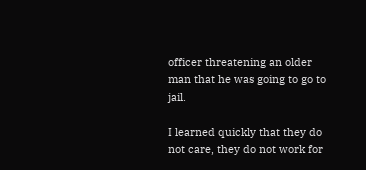officer threatening an older man that he was going to go to jail.

I learned quickly that they do not care, they do not work for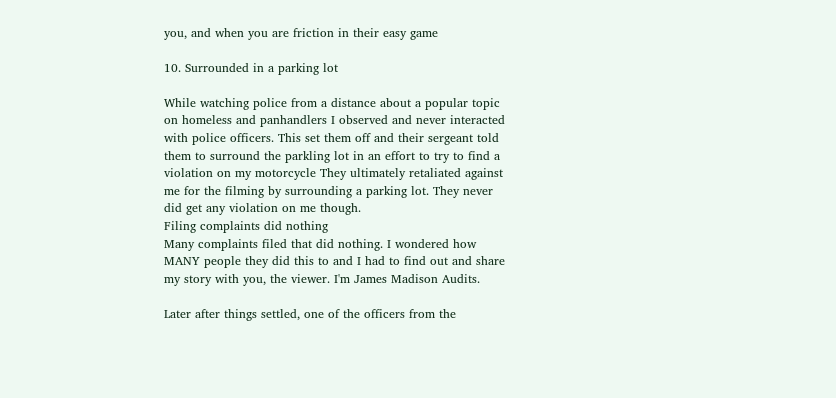you, and when you are friction in their easy game

10. Surrounded in a parking lot

While watching police from a distance about a popular topic on homeless and panhandlers I observed and never interacted with police officers. This set them off and their sergeant told them to surround the parkling lot in an effort to try to find a violation on my motorcycle They ultimately retaliated against me for the filming by surrounding a parking lot. They never did get any violation on me though.
Filing complaints did nothing
Many complaints filed that did nothing. I wondered how MANY people they did this to and I had to find out and share my story with you, the viewer. I'm James Madison Audits.

Later after things settled, one of the officers from the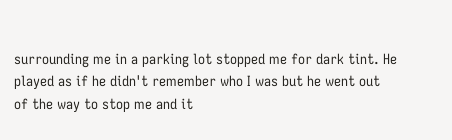surrounding me in a parking lot stopped me for dark tint. He played as if he didn't remember who I was but he went out of the way to stop me and it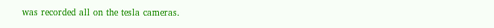was recorded all on the tesla cameras.